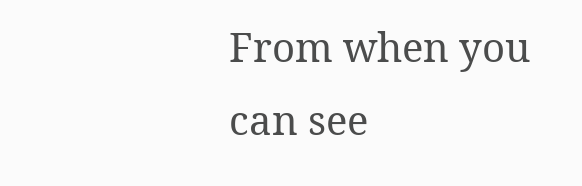From when you can see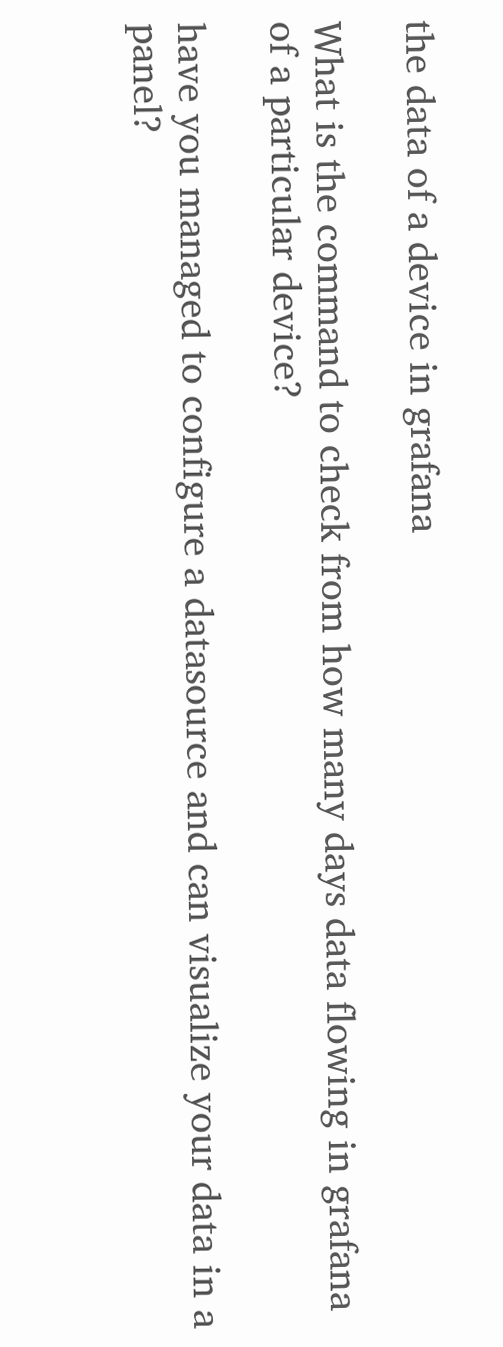the data of a device in grafana

What is the command to check from how many days data flowing in grafana of a particular device?

have you managed to configure a datasource and can visualize your data in a panel?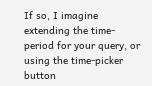If so, I imagine extending the time-period for your query, or using the time-picker button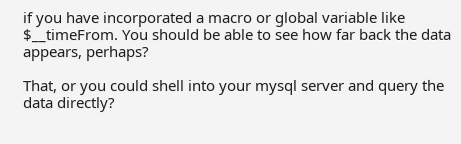if you have incorporated a macro or global variable like $__timeFrom. You should be able to see how far back the data appears, perhaps?

That, or you could shell into your mysql server and query the data directly?